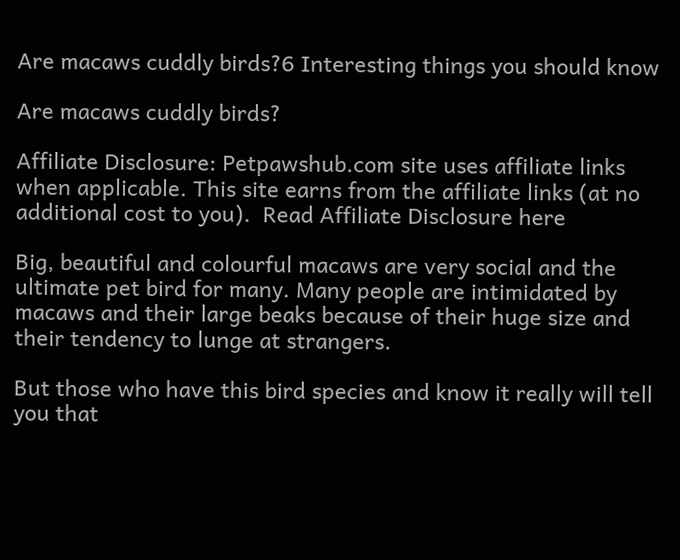Are macaws cuddly birds?6 Interesting things you should know

Are macaws cuddly birds?

Affiliate Disclosure: Petpawshub.com site uses affiliate links when applicable. This site earns from the affiliate links (at no additional cost to you).  Read Affiliate Disclosure here

Big, beautiful and colourful macaws are very social and the ultimate pet bird for many. Many people are intimidated by macaws and their large beaks because of their huge size and their tendency to lunge at strangers.

But those who have this bird species and know it really will tell you that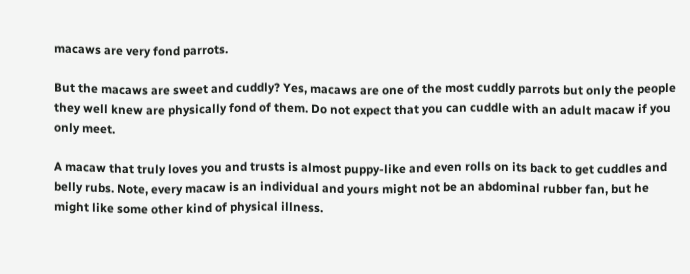macaws are very fond parrots.

But the macaws are sweet and cuddly? Yes, macaws are one of the most cuddly parrots but only the people they well knew are physically fond of them. Do not expect that you can cuddle with an adult macaw if you only meet.

A macaw that truly loves you and trusts is almost puppy-like and even rolls on its back to get cuddles and belly rubs. Note, every macaw is an individual and yours might not be an abdominal rubber fan, but he might like some other kind of physical illness.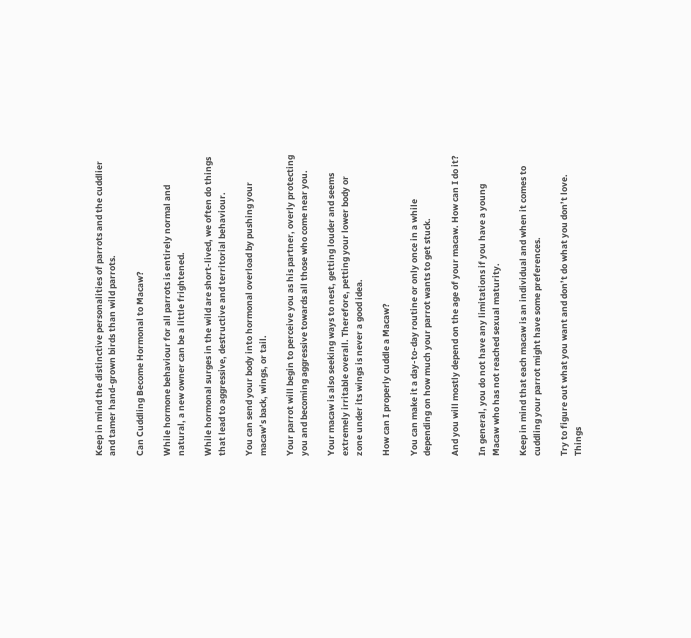Keep in mind the distinctive personalities of parrots and the cuddlier and tamer hand-grown birds than wild parrots.

Can Cuddling Become Hormonal to Macaw?

While hormone behaviour for all parrots is entirely normal and natural, a new owner can be a little frightened.

While hormonal surges in the wild are short-lived, we often do things that lead to aggressive, destructive and territorial behaviour.

You can send your body into hormonal overload by pushing your macaw’s back, wings, or tail.

Your parrot will begin to perceive you as his partner, overly protecting you and becoming aggressive towards all those who come near you.

Your macaw is also seeking ways to nest, getting louder and seems extremely irritable overall. Therefore, petting your lower body or zone under its wings is never a good idea.

How can I properly cuddle a Macaw?

You can make it a day-to-day routine or only once in a while depending on how much your parrot wants to get stuck.

And you will mostly depend on the age of your macaw. How can I do it?

In general, you do not have any limitations if you have a young Macaw who has not reached sexual maturity.

Keep in mind that each macaw is an individual and when it comes to cuddling your parrot might have some preferences.

Try to figure out what you want and don’t do what you don’t love.
Things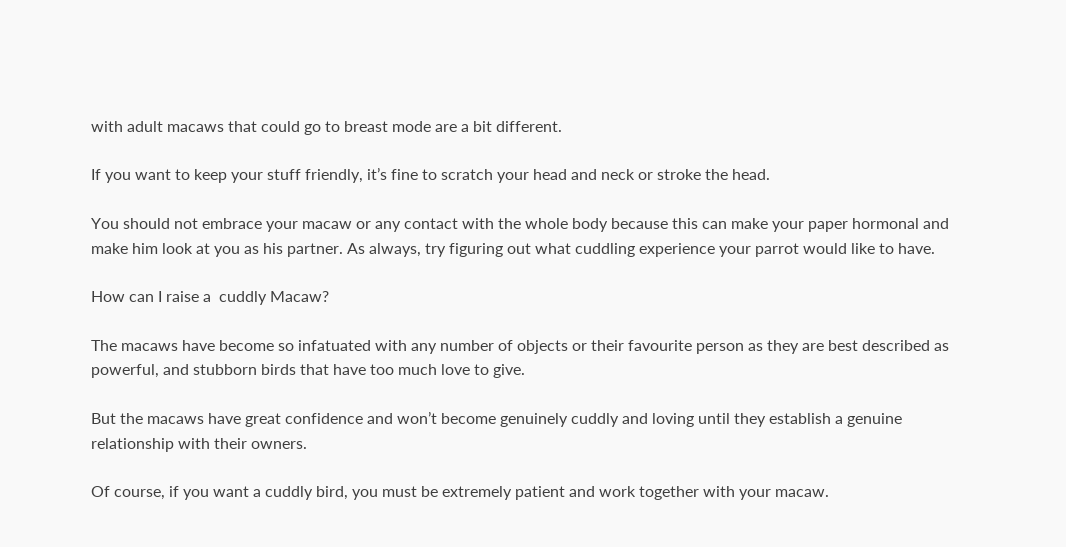with adult macaws that could go to breast mode are a bit different.

If you want to keep your stuff friendly, it’s fine to scratch your head and neck or stroke the head.

You should not embrace your macaw or any contact with the whole body because this can make your paper hormonal and make him look at you as his partner. As always, try figuring out what cuddling experience your parrot would like to have.

How can I raise a  cuddly Macaw?

The macaws have become so infatuated with any number of objects or their favourite person as they are best described as powerful, and stubborn birds that have too much love to give.

But the macaws have great confidence and won’t become genuinely cuddly and loving until they establish a genuine relationship with their owners.

Of course, if you want a cuddly bird, you must be extremely patient and work together with your macaw.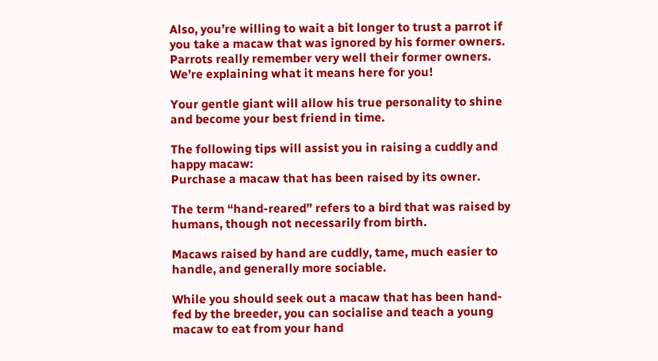Also, you’re willing to wait a bit longer to trust a parrot if you take a macaw that was ignored by his former owners. Parrots really remember very well their former owners. We’re explaining what it means here for you!

Your gentle giant will allow his true personality to shine and become your best friend in time.

The following tips will assist you in raising a cuddly and happy macaw:
Purchase a macaw that has been raised by its owner.

The term “hand-reared” refers to a bird that was raised by humans, though not necessarily from birth.

Macaws raised by hand are cuddly, tame, much easier to handle, and generally more sociable.

While you should seek out a macaw that has been hand-fed by the breeder, you can socialise and teach a young macaw to eat from your hand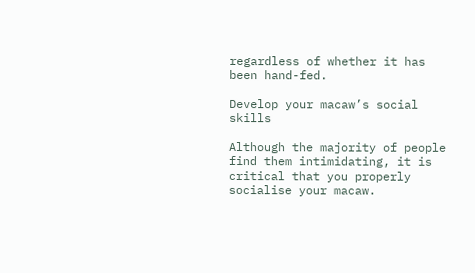regardless of whether it has been hand-fed.

Develop your macaw’s social skills

Although the majority of people find them intimidating, it is critical that you properly socialise your macaw.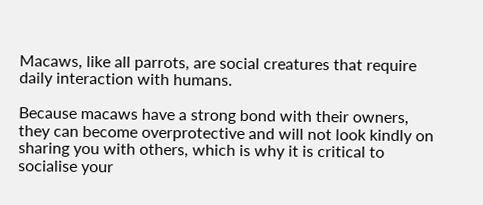Macaws, like all parrots, are social creatures that require daily interaction with humans.

Because macaws have a strong bond with their owners, they can become overprotective and will not look kindly on sharing you with others, which is why it is critical to socialise your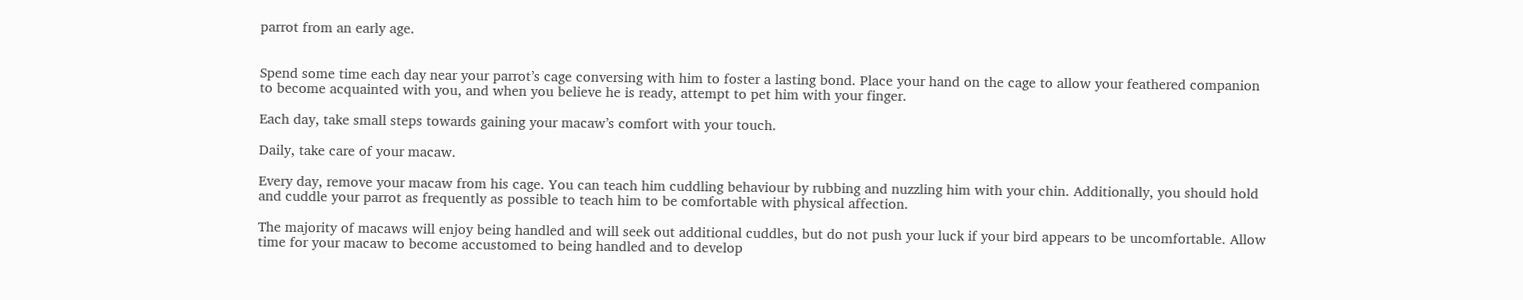parrot from an early age.


Spend some time each day near your parrot’s cage conversing with him to foster a lasting bond. Place your hand on the cage to allow your feathered companion to become acquainted with you, and when you believe he is ready, attempt to pet him with your finger.

Each day, take small steps towards gaining your macaw’s comfort with your touch.

Daily, take care of your macaw.

Every day, remove your macaw from his cage. You can teach him cuddling behaviour by rubbing and nuzzling him with your chin. Additionally, you should hold and cuddle your parrot as frequently as possible to teach him to be comfortable with physical affection.

The majority of macaws will enjoy being handled and will seek out additional cuddles, but do not push your luck if your bird appears to be uncomfortable. Allow time for your macaw to become accustomed to being handled and to develop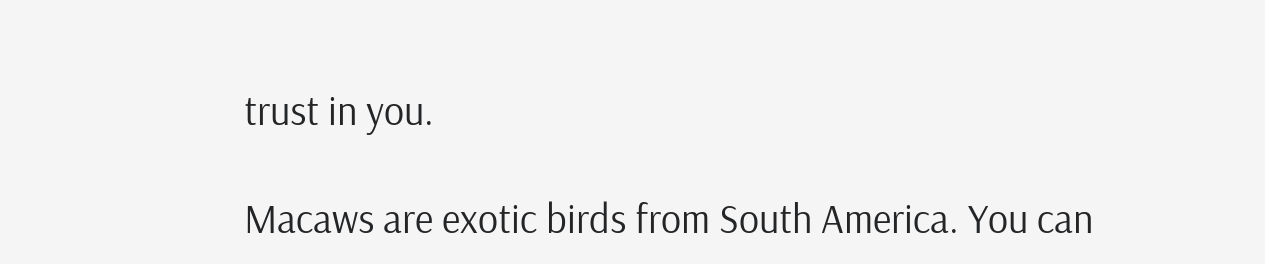trust in you.

Macaws are exotic birds from South America. You can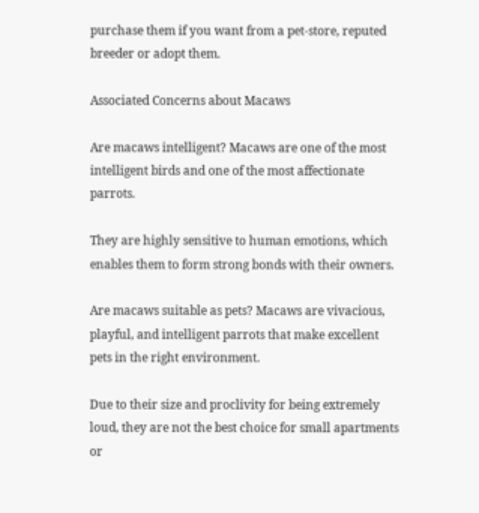purchase them if you want from a pet-store, reputed breeder or adopt them.

Associated Concerns about Macaws

Are macaws intelligent? Macaws are one of the most intelligent birds and one of the most affectionate parrots.

They are highly sensitive to human emotions, which enables them to form strong bonds with their owners.

Are macaws suitable as pets? Macaws are vivacious, playful, and intelligent parrots that make excellent pets in the right environment.

Due to their size and proclivity for being extremely loud, they are not the best choice for small apartments or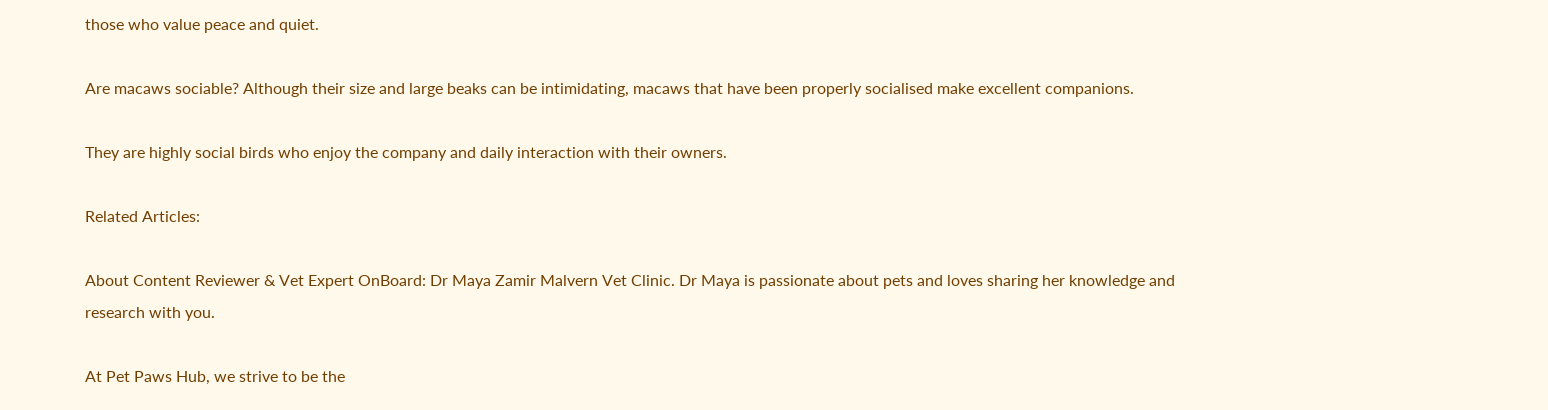those who value peace and quiet.

Are macaws sociable? Although their size and large beaks can be intimidating, macaws that have been properly socialised make excellent companions.

They are highly social birds who enjoy the company and daily interaction with their owners.

Related Articles:

About Content Reviewer & Vet Expert OnBoard: Dr Maya Zamir Malvern Vet Clinic. Dr Maya is passionate about pets and loves sharing her knowledge and research with you.

At Pet Paws Hub, we strive to be the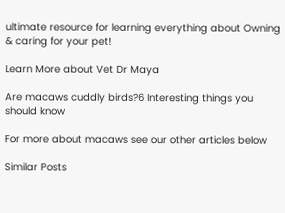ultimate resource for learning everything about Owning & caring for your pet!

Learn More about Vet Dr Maya

Are macaws cuddly birds?6 Interesting things you should know

For more about macaws see our other articles below

Similar Posts